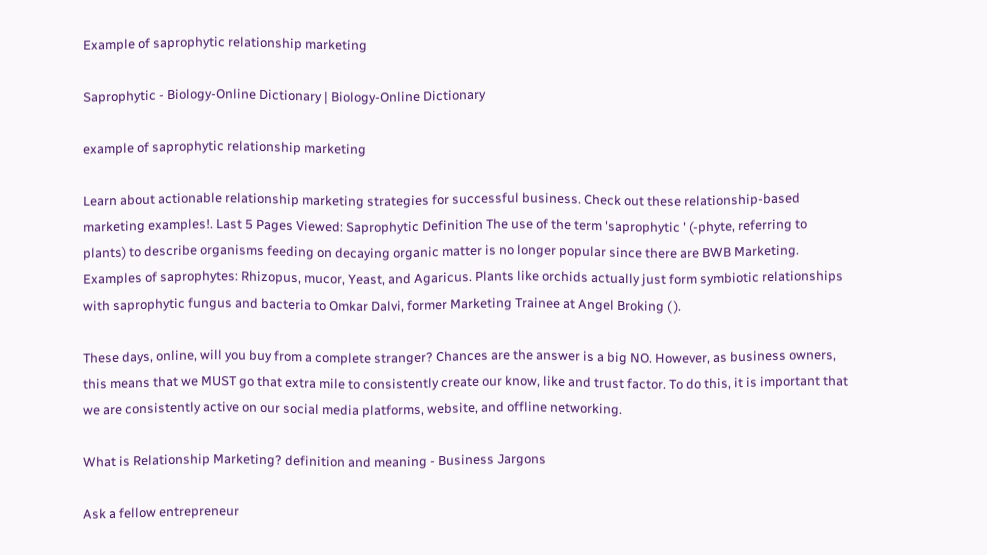Example of saprophytic relationship marketing

Saprophytic - Biology-Online Dictionary | Biology-Online Dictionary

example of saprophytic relationship marketing

Learn about actionable relationship marketing strategies for successful business. Check out these relationship-based marketing examples!. Last 5 Pages Viewed: Saprophytic Definition The use of the term 'saprophytic ' (-phyte, referring to plants) to describe organisms feeding on decaying organic matter is no longer popular since there are BWB Marketing. Examples of saprophytes: Rhizopus, mucor, Yeast, and Agaricus. Plants like orchids actually just form symbiotic relationships with saprophytic fungus and bacteria to Omkar Dalvi, former Marketing Trainee at Angel Broking ( ).

These days, online, will you buy from a complete stranger? Chances are the answer is a big NO. However, as business owners, this means that we MUST go that extra mile to consistently create our know, like and trust factor. To do this, it is important that we are consistently active on our social media platforms, website, and offline networking.

What is Relationship Marketing? definition and meaning - Business Jargons

Ask a fellow entrepreneur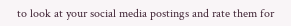to look at your social media postings and rate them for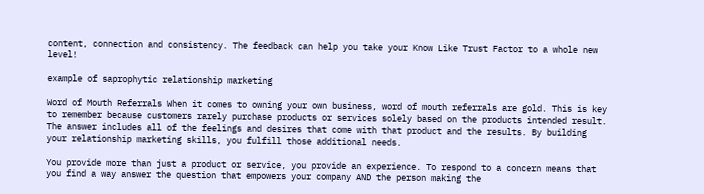content, connection and consistency. The feedback can help you take your Know Like Trust Factor to a whole new level!

example of saprophytic relationship marketing

Word of Mouth Referrals When it comes to owning your own business, word of mouth referrals are gold. This is key to remember because customers rarely purchase products or services solely based on the products intended result. The answer includes all of the feelings and desires that come with that product and the results. By building your relationship marketing skills, you fulfill those additional needs.

You provide more than just a product or service, you provide an experience. To respond to a concern means that you find a way answer the question that empowers your company AND the person making the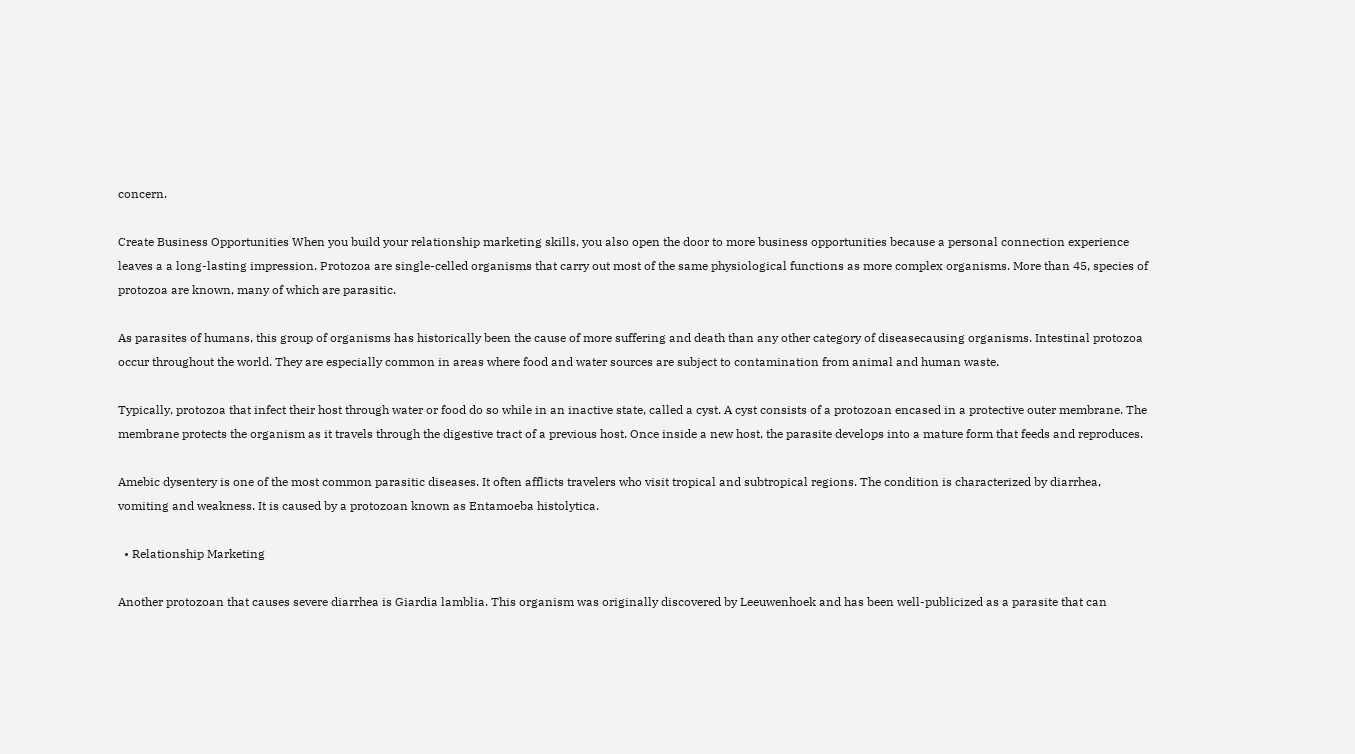concern.

Create Business Opportunities When you build your relationship marketing skills, you also open the door to more business opportunities because a personal connection experience leaves a a long-lasting impression. Protozoa are single-celled organisms that carry out most of the same physiological functions as more complex organisms. More than 45, species of protozoa are known, many of which are parasitic.

As parasites of humans, this group of organisms has historically been the cause of more suffering and death than any other category of diseasecausing organisms. Intestinal protozoa occur throughout the world. They are especially common in areas where food and water sources are subject to contamination from animal and human waste.

Typically, protozoa that infect their host through water or food do so while in an inactive state, called a cyst. A cyst consists of a protozoan encased in a protective outer membrane. The membrane protects the organism as it travels through the digestive tract of a previous host. Once inside a new host, the parasite develops into a mature form that feeds and reproduces.

Amebic dysentery is one of the most common parasitic diseases. It often afflicts travelers who visit tropical and subtropical regions. The condition is characterized by diarrhea, vomiting and weakness. It is caused by a protozoan known as Entamoeba histolytica.

  • Relationship Marketing

Another protozoan that causes severe diarrhea is Giardia lamblia. This organism was originally discovered by Leeuwenhoek and has been well-publicized as a parasite that can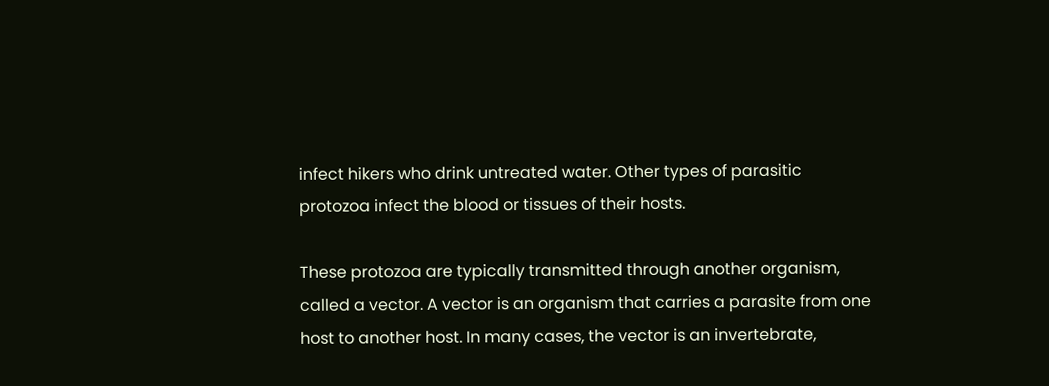infect hikers who drink untreated water. Other types of parasitic protozoa infect the blood or tissues of their hosts.

These protozoa are typically transmitted through another organism, called a vector. A vector is an organism that carries a parasite from one host to another host. In many cases, the vector is an invertebrate,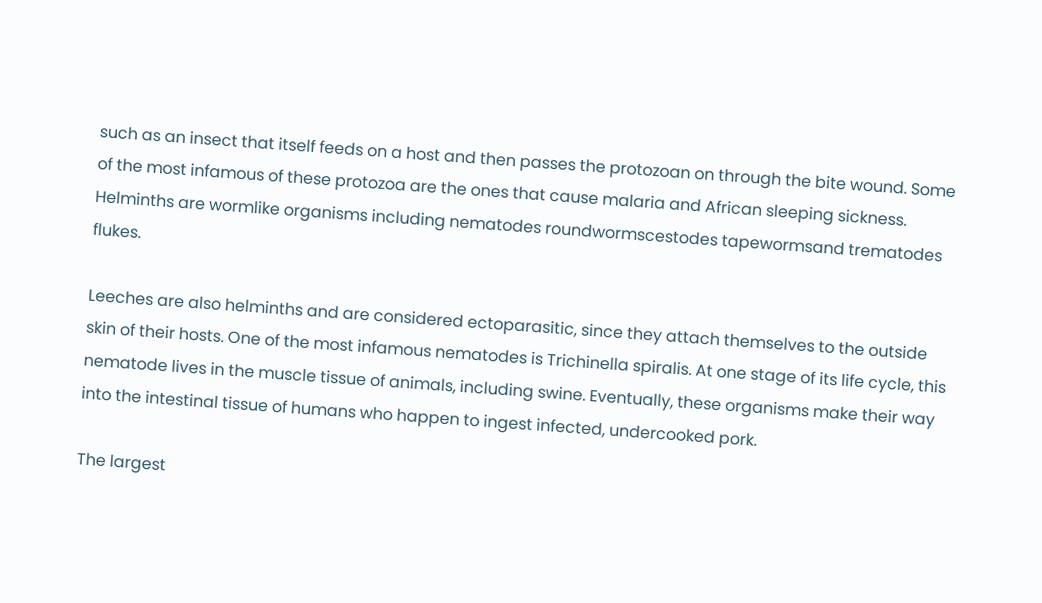such as an insect that itself feeds on a host and then passes the protozoan on through the bite wound. Some of the most infamous of these protozoa are the ones that cause malaria and African sleeping sickness. Helminths are wormlike organisms including nematodes roundwormscestodes tapewormsand trematodes flukes.

Leeches are also helminths and are considered ectoparasitic, since they attach themselves to the outside skin of their hosts. One of the most infamous nematodes is Trichinella spiralis. At one stage of its life cycle, this nematode lives in the muscle tissue of animals, including swine. Eventually, these organisms make their way into the intestinal tissue of humans who happen to ingest infected, undercooked pork.

The largest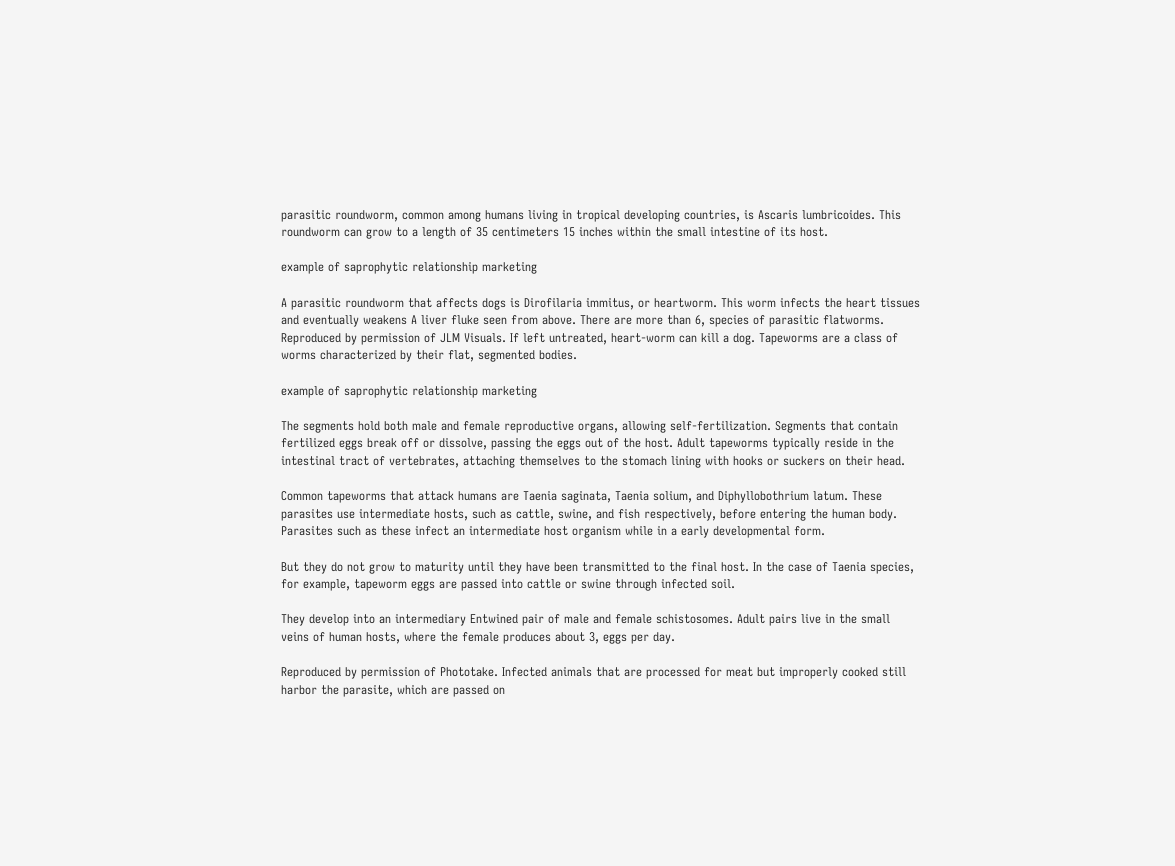parasitic roundworm, common among humans living in tropical developing countries, is Ascaris lumbricoides. This roundworm can grow to a length of 35 centimeters 15 inches within the small intestine of its host.

example of saprophytic relationship marketing

A parasitic roundworm that affects dogs is Dirofilaria immitus, or heartworm. This worm infects the heart tissues and eventually weakens A liver fluke seen from above. There are more than 6, species of parasitic flatworms. Reproduced by permission of JLM Visuals. If left untreated, heart-worm can kill a dog. Tapeworms are a class of worms characterized by their flat, segmented bodies.

example of saprophytic relationship marketing

The segments hold both male and female reproductive organs, allowing self-fertilization. Segments that contain fertilized eggs break off or dissolve, passing the eggs out of the host. Adult tapeworms typically reside in the intestinal tract of vertebrates, attaching themselves to the stomach lining with hooks or suckers on their head.

Common tapeworms that attack humans are Taenia saginata, Taenia solium, and Diphyllobothrium latum. These parasites use intermediate hosts, such as cattle, swine, and fish respectively, before entering the human body. Parasites such as these infect an intermediate host organism while in a early developmental form.

But they do not grow to maturity until they have been transmitted to the final host. In the case of Taenia species, for example, tapeworm eggs are passed into cattle or swine through infected soil.

They develop into an intermediary Entwined pair of male and female schistosomes. Adult pairs live in the small veins of human hosts, where the female produces about 3, eggs per day.

Reproduced by permission of Phototake. Infected animals that are processed for meat but improperly cooked still harbor the parasite, which are passed on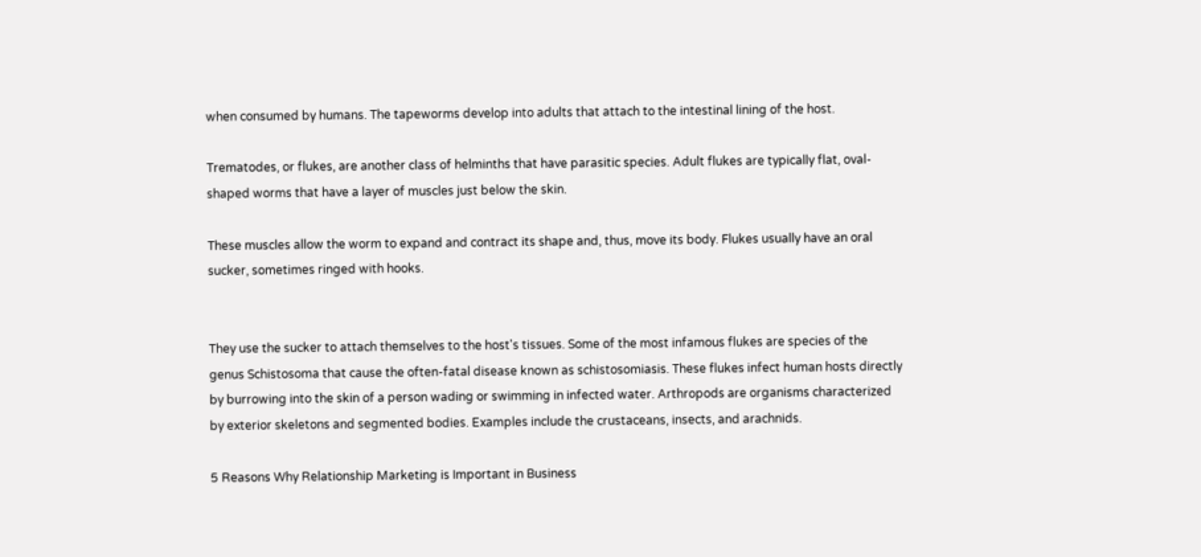when consumed by humans. The tapeworms develop into adults that attach to the intestinal lining of the host.

Trematodes, or flukes, are another class of helminths that have parasitic species. Adult flukes are typically flat, oval-shaped worms that have a layer of muscles just below the skin.

These muscles allow the worm to expand and contract its shape and, thus, move its body. Flukes usually have an oral sucker, sometimes ringed with hooks.


They use the sucker to attach themselves to the host's tissues. Some of the most infamous flukes are species of the genus Schistosoma that cause the often-fatal disease known as schistosomiasis. These flukes infect human hosts directly by burrowing into the skin of a person wading or swimming in infected water. Arthropods are organisms characterized by exterior skeletons and segmented bodies. Examples include the crustaceans, insects, and arachnids.

5 Reasons Why Relationship Marketing is Important in Business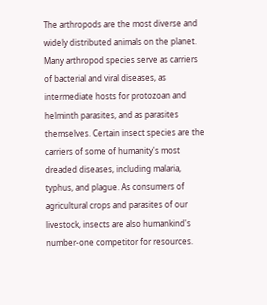The arthropods are the most diverse and widely distributed animals on the planet. Many arthropod species serve as carriers of bacterial and viral diseases, as intermediate hosts for protozoan and helminth parasites, and as parasites themselves. Certain insect species are the carriers of some of humanity's most dreaded diseases, including malaria, typhus, and plague. As consumers of agricultural crops and parasites of our livestock, insects are also humankind's number-one competitor for resources.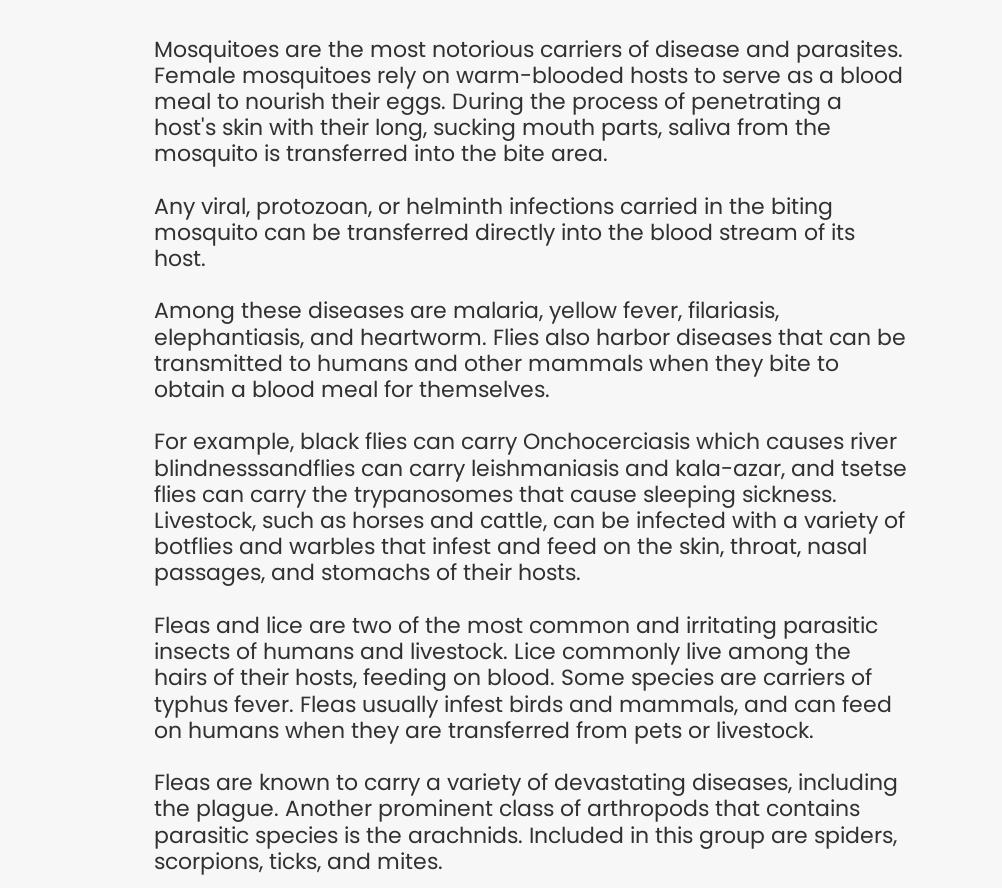Mosquitoes are the most notorious carriers of disease and parasites. Female mosquitoes rely on warm-blooded hosts to serve as a blood meal to nourish their eggs. During the process of penetrating a host's skin with their long, sucking mouth parts, saliva from the mosquito is transferred into the bite area.

Any viral, protozoan, or helminth infections carried in the biting mosquito can be transferred directly into the blood stream of its host.

Among these diseases are malaria, yellow fever, filariasis, elephantiasis, and heartworm. Flies also harbor diseases that can be transmitted to humans and other mammals when they bite to obtain a blood meal for themselves.

For example, black flies can carry Onchocerciasis which causes river blindnesssandflies can carry leishmaniasis and kala-azar, and tsetse flies can carry the trypanosomes that cause sleeping sickness. Livestock, such as horses and cattle, can be infected with a variety of botflies and warbles that infest and feed on the skin, throat, nasal passages, and stomachs of their hosts.

Fleas and lice are two of the most common and irritating parasitic insects of humans and livestock. Lice commonly live among the hairs of their hosts, feeding on blood. Some species are carriers of typhus fever. Fleas usually infest birds and mammals, and can feed on humans when they are transferred from pets or livestock.

Fleas are known to carry a variety of devastating diseases, including the plague. Another prominent class of arthropods that contains parasitic species is the arachnids. Included in this group are spiders, scorpions, ticks, and mites.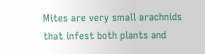Mites are very small arachnids that infest both plants and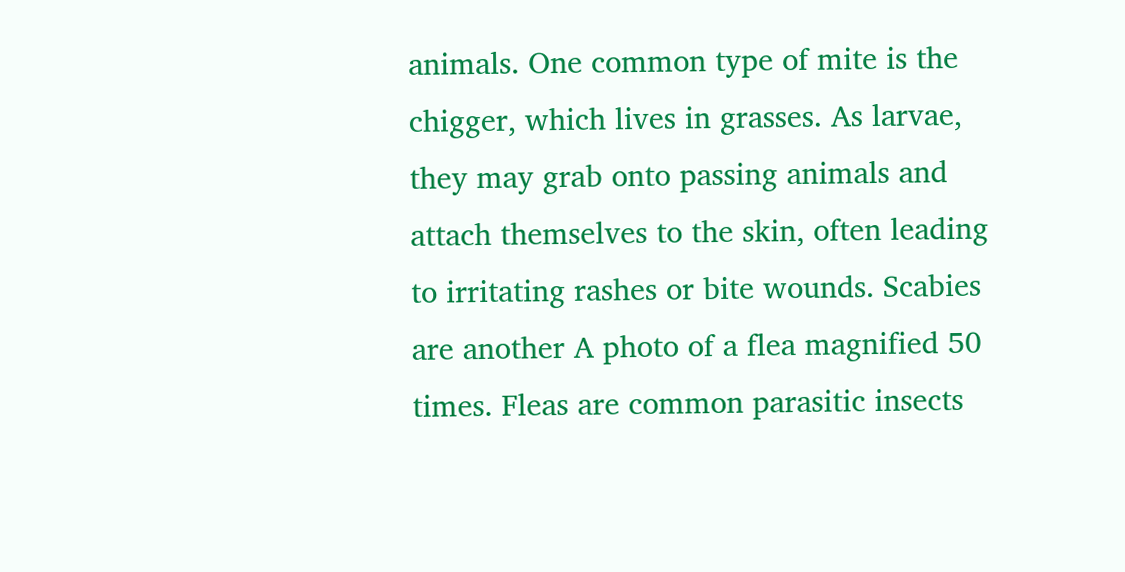animals. One common type of mite is the chigger, which lives in grasses. As larvae, they may grab onto passing animals and attach themselves to the skin, often leading to irritating rashes or bite wounds. Scabies are another A photo of a flea magnified 50 times. Fleas are common parasitic insects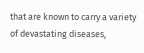that are known to carry a variety of devastating diseases,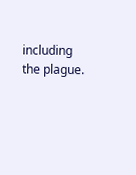including the plague.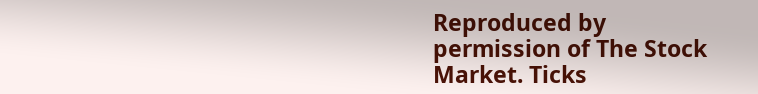Reproduced by permission of The Stock Market. Ticks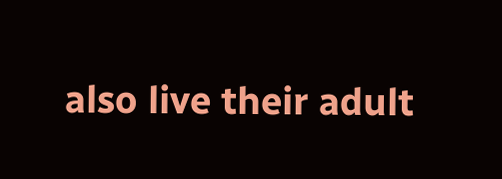also live their adult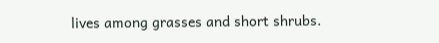lives among grasses and short shrubs.